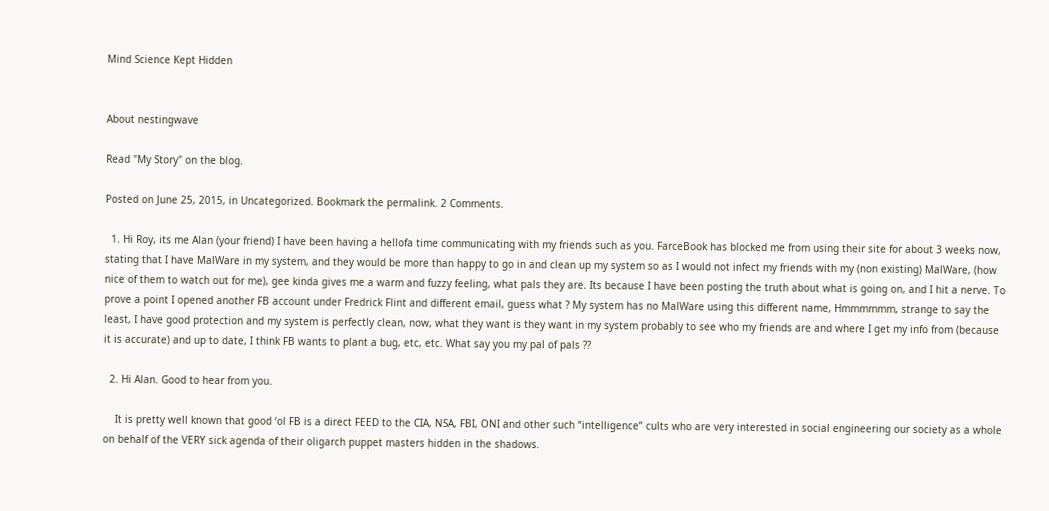Mind Science Kept Hidden


About nestingwave

Read "My Story" on the blog.

Posted on June 25, 2015, in Uncategorized. Bookmark the permalink. 2 Comments.

  1. Hi Roy, its me Alan (your friend) I have been having a hellofa time communicating with my friends such as you. FarceBook has blocked me from using their site for about 3 weeks now, stating that I have MalWare in my system, and they would be more than happy to go in and clean up my system so as I would not infect my friends with my (non existing) MalWare, (how nice of them to watch out for me), gee kinda gives me a warm and fuzzy feeling, what pals they are. Its because I have been posting the truth about what is going on, and I hit a nerve. To prove a point I opened another FB account under Fredrick Flint and different email, guess what ? My system has no MalWare using this different name, Hmmmmmm, strange to say the least, I have good protection and my system is perfectly clean, now, what they want is they want in my system probably to see who my friends are and where I get my info from (because it is accurate) and up to date, I think FB wants to plant a bug, etc, etc. What say you my pal of pals ??

  2. Hi Alan. Good to hear from you.

    It is pretty well known that good ‘ol FB is a direct FEED to the CIA, NSA, FBI, ONI and other such “intelligence” cults who are very interested in social engineering our society as a whole on behalf of the VERY sick agenda of their oligarch puppet masters hidden in the shadows.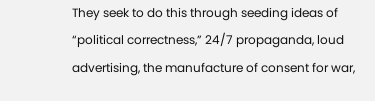They seek to do this through seeding ideas of “political correctness,” 24/7 propaganda, loud advertising, the manufacture of consent for war,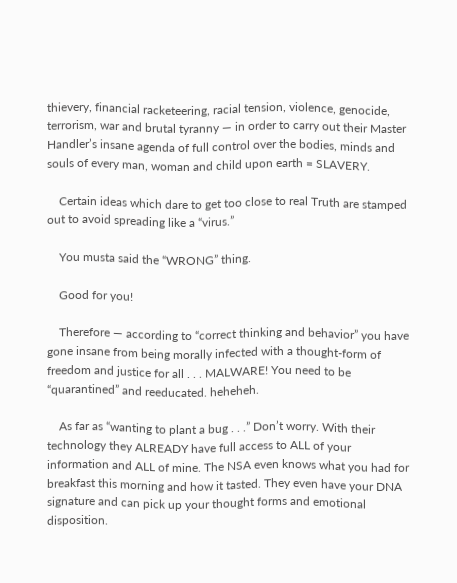thievery, financial racketeering, racial tension, violence, genocide, terrorism, war and brutal tyranny — in order to carry out their Master Handler’s insane agenda of full control over the bodies, minds and souls of every man, woman and child upon earth = SLAVERY.

    Certain ideas which dare to get too close to real Truth are stamped out to avoid spreading like a “virus.”

    You musta said the “WRONG” thing.

    Good for you!

    Therefore — according to “correct thinking and behavior” you have gone insane from being morally infected with a thought-form of freedom and justice for all . . . MALWARE! You need to be “quarantined” and reeducated. heheheh.

    As far as “wanting to plant a bug . . .” Don’t worry. With their technology they ALREADY have full access to ALL of your information and ALL of mine. The NSA even knows what you had for breakfast this morning and how it tasted. They even have your DNA signature and can pick up your thought forms and emotional disposition.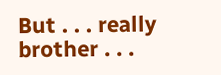But . . . really brother . . .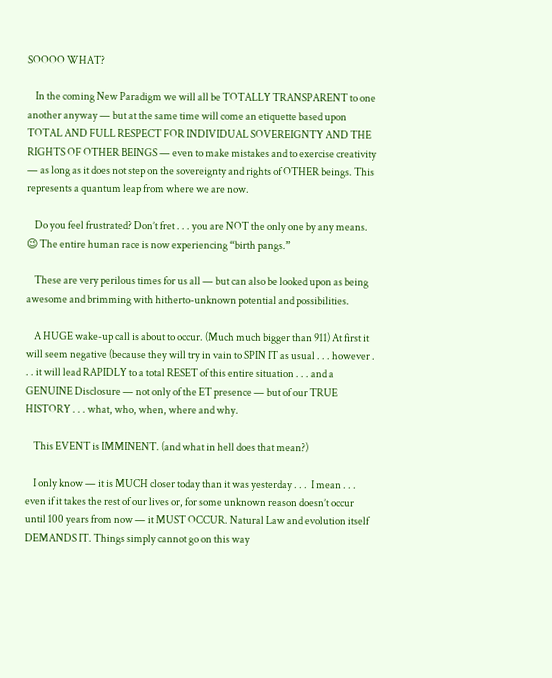SOOOO WHAT?

    In the coming New Paradigm we will all be TOTALLY TRANSPARENT to one another anyway — but at the same time will come an etiquette based upon TOTAL AND FULL RESPECT FOR INDIVIDUAL SOVEREIGNTY AND THE RIGHTS OF OTHER BEINGS — even to make mistakes and to exercise creativity — as long as it does not step on the sovereignty and rights of OTHER beings. This represents a quantum leap from where we are now.

    Do you feel frustrated? Don’t fret . . . you are NOT the only one by any means. 😉 The entire human race is now experiencing “birth pangs.”

    These are very perilous times for us all — but can also be looked upon as being awesome and brimming with hitherto-unknown potential and possibilities.

    A HUGE wake-up call is about to occur. (Much much bigger than 911) At first it will seem negative (because they will try in vain to SPIN IT as usual . . . however . . . it will lead RAPIDLY to a total RESET of this entire situation . . . and a GENUINE Disclosure — not only of the ET presence — but of our TRUE HISTORY . . . what, who, when, where and why.

    This EVENT is IMMINENT. (and what in hell does that mean?)

    I only know — it is MUCH closer today than it was yesterday . . .  I mean . . . even if it takes the rest of our lives or, for some unknown reason doesn’t occur until 100 years from now — it MUST OCCUR. Natural Law and evolution itself DEMANDS IT. Things simply cannot go on this way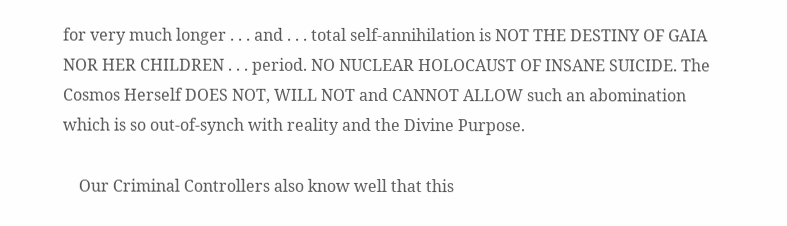for very much longer . . . and . . . total self-annihilation is NOT THE DESTINY OF GAIA NOR HER CHILDREN . . . period. NO NUCLEAR HOLOCAUST OF INSANE SUICIDE. The Cosmos Herself DOES NOT, WILL NOT and CANNOT ALLOW such an abomination which is so out-of-synch with reality and the Divine Purpose.

    Our Criminal Controllers also know well that this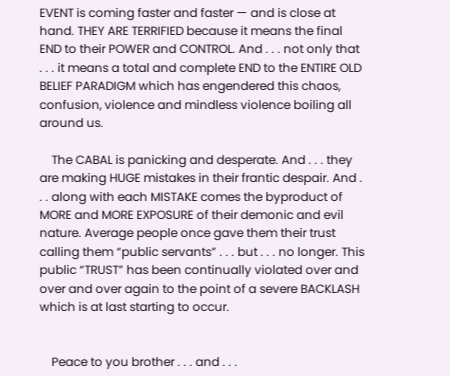EVENT is coming faster and faster — and is close at hand. THEY ARE TERRIFIED because it means the final END to their POWER and CONTROL. And . . . not only that . . . it means a total and complete END to the ENTIRE OLD BELIEF PARADIGM which has engendered this chaos, confusion, violence and mindless violence boiling all around us.

    The CABAL is panicking and desperate. And . . . they are making HUGE mistakes in their frantic despair. And . . . along with each MISTAKE comes the byproduct of MORE and MORE EXPOSURE of their demonic and evil nature. Average people once gave them their trust calling them “public servants” . . . but . . . no longer. This public “TRUST” has been continually violated over and over and over again to the point of a severe BACKLASH which is at last starting to occur.


    Peace to you brother . . . and . . .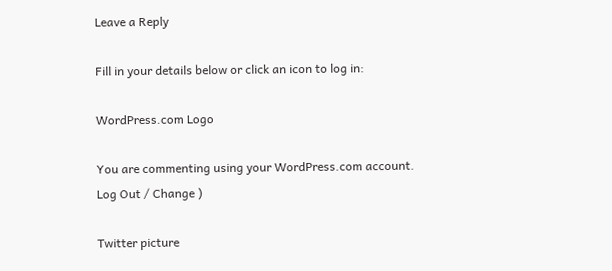Leave a Reply

Fill in your details below or click an icon to log in:

WordPress.com Logo

You are commenting using your WordPress.com account. Log Out / Change )

Twitter picture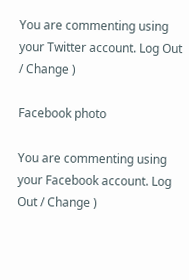You are commenting using your Twitter account. Log Out / Change )

Facebook photo

You are commenting using your Facebook account. Log Out / Change )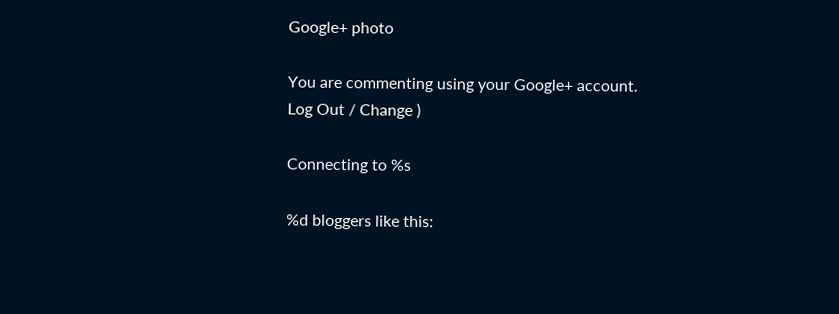Google+ photo

You are commenting using your Google+ account. Log Out / Change )

Connecting to %s

%d bloggers like this: